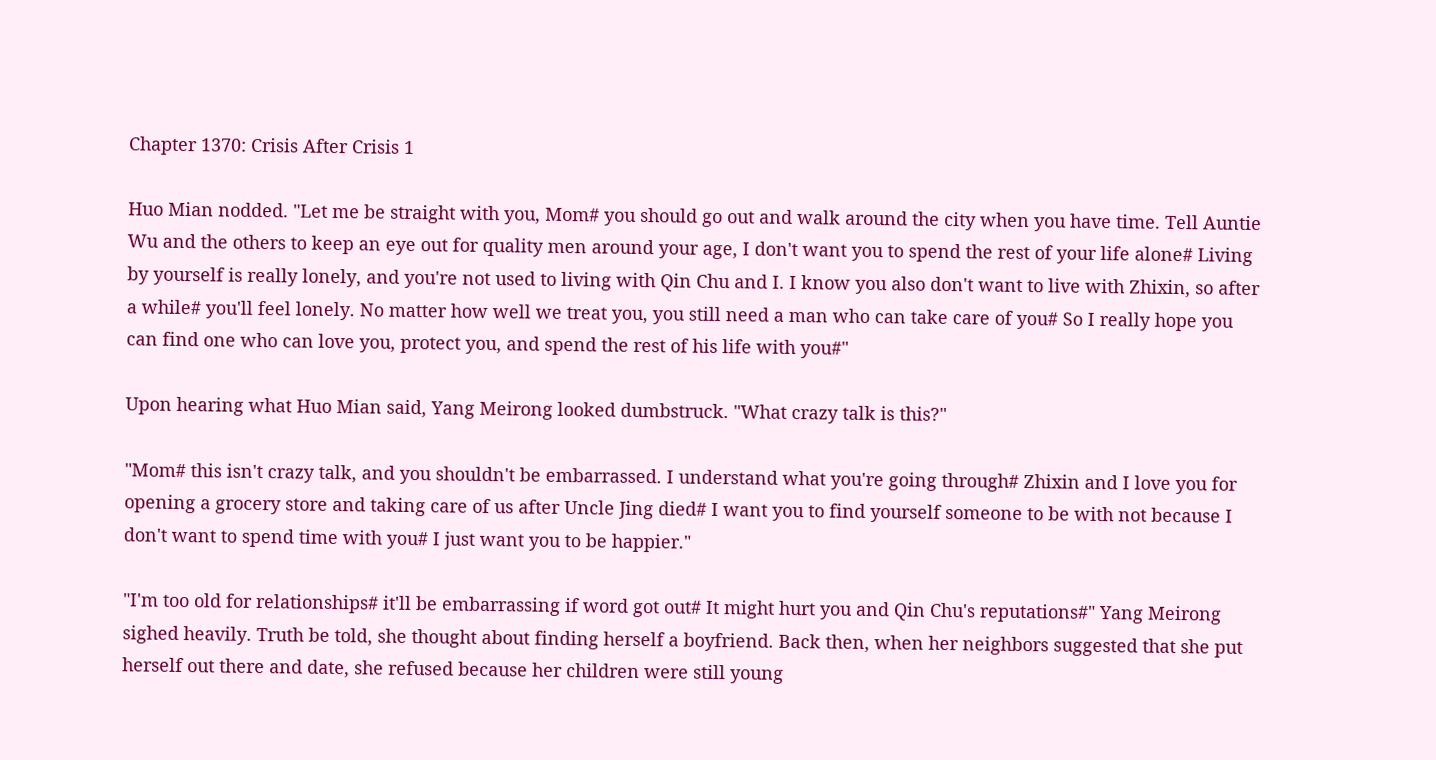Chapter 1370: Crisis After Crisis 1

Huo Mian nodded. "Let me be straight with you, Mom# you should go out and walk around the city when you have time. Tell Auntie Wu and the others to keep an eye out for quality men around your age, I don't want you to spend the rest of your life alone# Living by yourself is really lonely, and you're not used to living with Qin Chu and I. I know you also don't want to live with Zhixin, so after a while# you'll feel lonely. No matter how well we treat you, you still need a man who can take care of you# So I really hope you can find one who can love you, protect you, and spend the rest of his life with you#"

Upon hearing what Huo Mian said, Yang Meirong looked dumbstruck. "What crazy talk is this?"

"Mom# this isn't crazy talk, and you shouldn't be embarrassed. I understand what you're going through# Zhixin and I love you for opening a grocery store and taking care of us after Uncle Jing died# I want you to find yourself someone to be with not because I don't want to spend time with you# I just want you to be happier."

"I'm too old for relationships# it'll be embarrassing if word got out# It might hurt you and Qin Chu's reputations#" Yang Meirong sighed heavily. Truth be told, she thought about finding herself a boyfriend. Back then, when her neighbors suggested that she put herself out there and date, she refused because her children were still young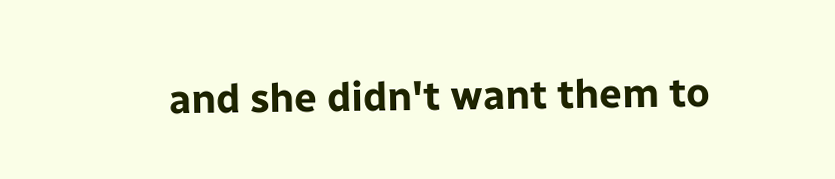and she didn't want them to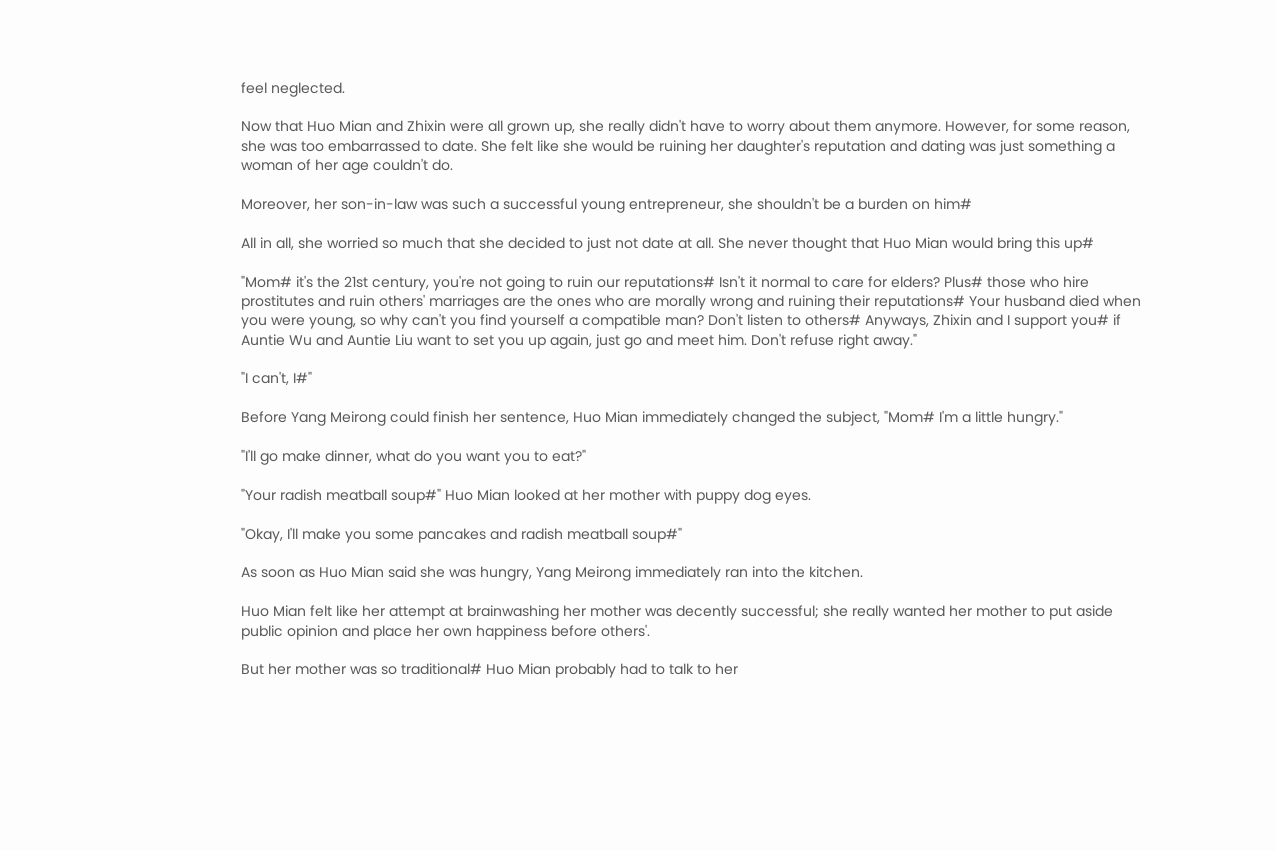feel neglected.

Now that Huo Mian and Zhixin were all grown up, she really didn't have to worry about them anymore. However, for some reason, she was too embarrassed to date. She felt like she would be ruining her daughter's reputation and dating was just something a woman of her age couldn't do.

Moreover, her son-in-law was such a successful young entrepreneur, she shouldn't be a burden on him#

All in all, she worried so much that she decided to just not date at all. She never thought that Huo Mian would bring this up#

"Mom# it's the 21st century, you're not going to ruin our reputations# Isn't it normal to care for elders? Plus# those who hire prostitutes and ruin others' marriages are the ones who are morally wrong and ruining their reputations# Your husband died when you were young, so why can't you find yourself a compatible man? Don't listen to others# Anyways, Zhixin and I support you# if Auntie Wu and Auntie Liu want to set you up again, just go and meet him. Don't refuse right away."

"I can't, I#"

Before Yang Meirong could finish her sentence, Huo Mian immediately changed the subject, "Mom# I'm a little hungry."

"I'll go make dinner, what do you want you to eat?"

"Your radish meatball soup#" Huo Mian looked at her mother with puppy dog eyes.

"Okay, I'll make you some pancakes and radish meatball soup#"

As soon as Huo Mian said she was hungry, Yang Meirong immediately ran into the kitchen.

Huo Mian felt like her attempt at brainwashing her mother was decently successful; she really wanted her mother to put aside public opinion and place her own happiness before others'.

But her mother was so traditional# Huo Mian probably had to talk to her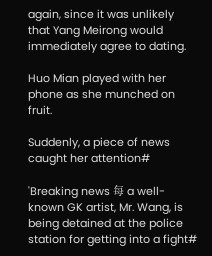again, since it was unlikely that Yang Meirong would immediately agree to dating.

Huo Mian played with her phone as she munched on fruit.

Suddenly, a piece of news caught her attention#

'Breaking news 每 a well-known GK artist, Mr. Wang, is being detained at the police station for getting into a fight#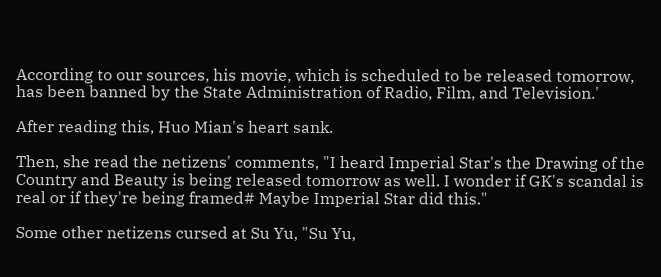According to our sources, his movie, which is scheduled to be released tomorrow, has been banned by the State Administration of Radio, Film, and Television.'

After reading this, Huo Mian's heart sank.

Then, she read the netizens' comments, "I heard Imperial Star's the Drawing of the Country and Beauty is being released tomorrow as well. I wonder if GK's scandal is real or if they're being framed# Maybe Imperial Star did this."

Some other netizens cursed at Su Yu, "Su Yu,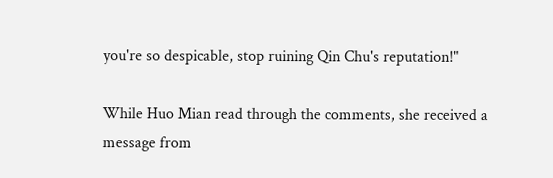you're so despicable, stop ruining Qin Chu's reputation!"

While Huo Mian read through the comments, she received a message from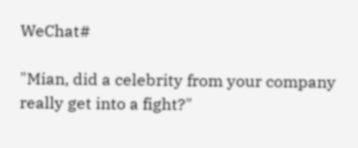WeChat#

"Mian, did a celebrity from your company really get into a fight?"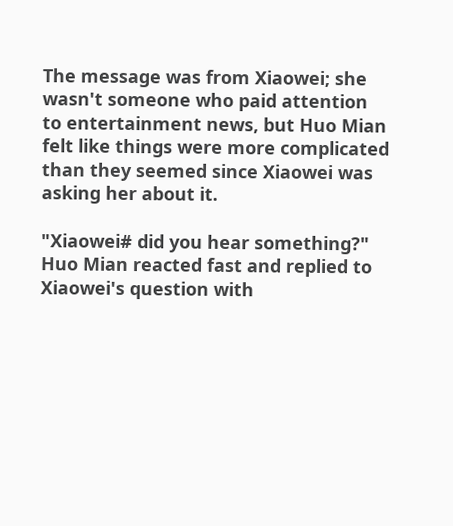The message was from Xiaowei; she wasn't someone who paid attention to entertainment news, but Huo Mian felt like things were more complicated than they seemed since Xiaowei was asking her about it.

"Xiaowei# did you hear something?" Huo Mian reacted fast and replied to Xiaowei's question with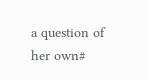a question of her own#